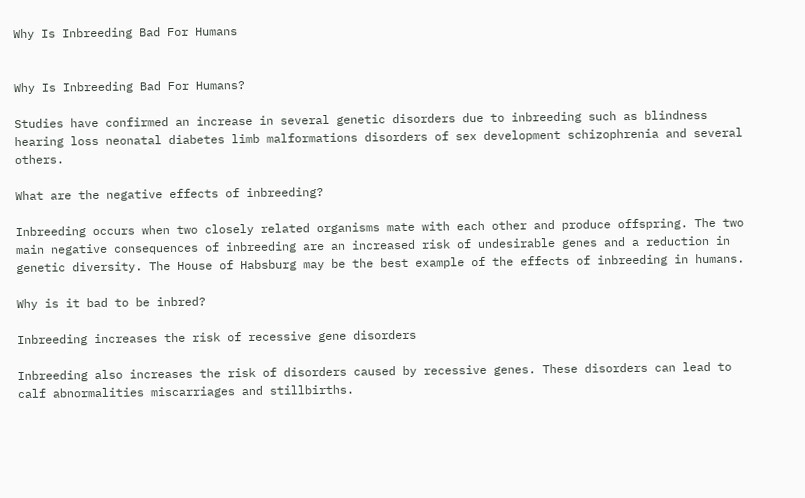Why Is Inbreeding Bad For Humans


Why Is Inbreeding Bad For Humans?

Studies have confirmed an increase in several genetic disorders due to inbreeding such as blindness hearing loss neonatal diabetes limb malformations disorders of sex development schizophrenia and several others.

What are the negative effects of inbreeding?

Inbreeding occurs when two closely related organisms mate with each other and produce offspring. The two main negative consequences of inbreeding are an increased risk of undesirable genes and a reduction in genetic diversity. The House of Habsburg may be the best example of the effects of inbreeding in humans.

Why is it bad to be inbred?

Inbreeding increases the risk of recessive gene disorders

Inbreeding also increases the risk of disorders caused by recessive genes. These disorders can lead to calf abnormalities miscarriages and stillbirths.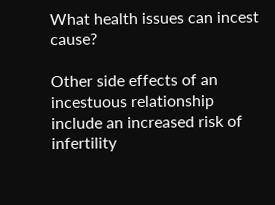What health issues can incest cause?

Other side effects of an incestuous relationship include an increased risk of infertility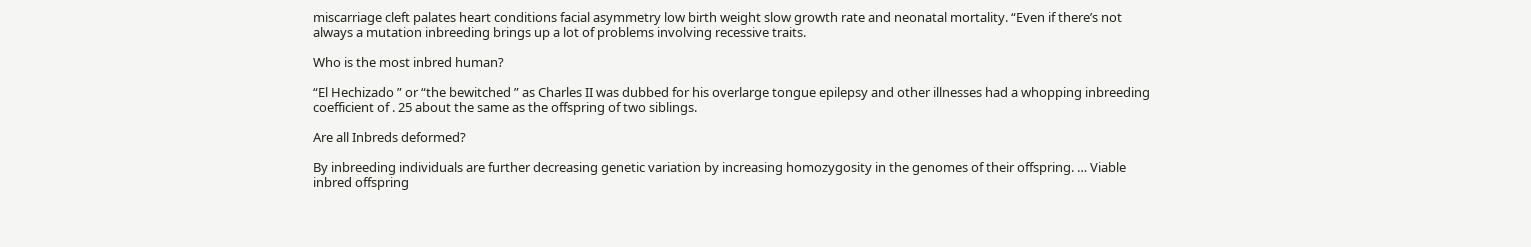miscarriage cleft palates heart conditions facial asymmetry low birth weight slow growth rate and neonatal mortality. “Even if there’s not always a mutation inbreeding brings up a lot of problems involving recessive traits.

Who is the most inbred human?

“El Hechizado ” or “the bewitched ” as Charles II was dubbed for his overlarge tongue epilepsy and other illnesses had a whopping inbreeding coefficient of . 25 about the same as the offspring of two siblings.

Are all Inbreds deformed?

By inbreeding individuals are further decreasing genetic variation by increasing homozygosity in the genomes of their offspring. … Viable inbred offspring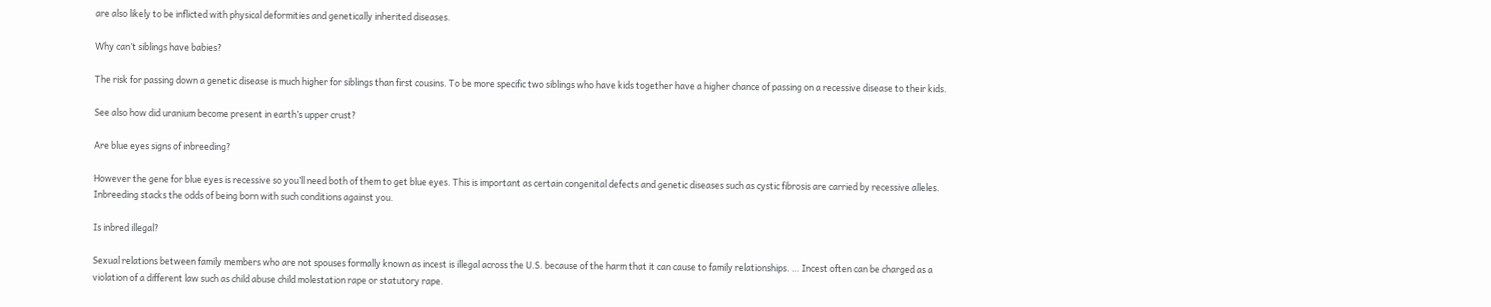are also likely to be inflicted with physical deformities and genetically inherited diseases.

Why can’t siblings have babies?

The risk for passing down a genetic disease is much higher for siblings than first cousins. To be more specific two siblings who have kids together have a higher chance of passing on a recessive disease to their kids.

See also how did uranium become present in earth’s upper crust?

Are blue eyes signs of inbreeding?

However the gene for blue eyes is recessive so you’ll need both of them to get blue eyes. This is important as certain congenital defects and genetic diseases such as cystic fibrosis are carried by recessive alleles. Inbreeding stacks the odds of being born with such conditions against you.

Is inbred illegal?

Sexual relations between family members who are not spouses formally known as incest is illegal across the U.S. because of the harm that it can cause to family relationships. … Incest often can be charged as a violation of a different law such as child abuse child molestation rape or statutory rape.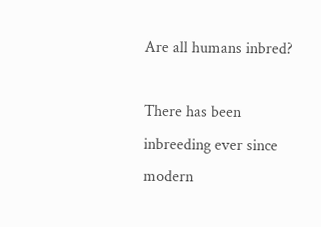Are all humans inbred?

There has been inbreeding ever since modern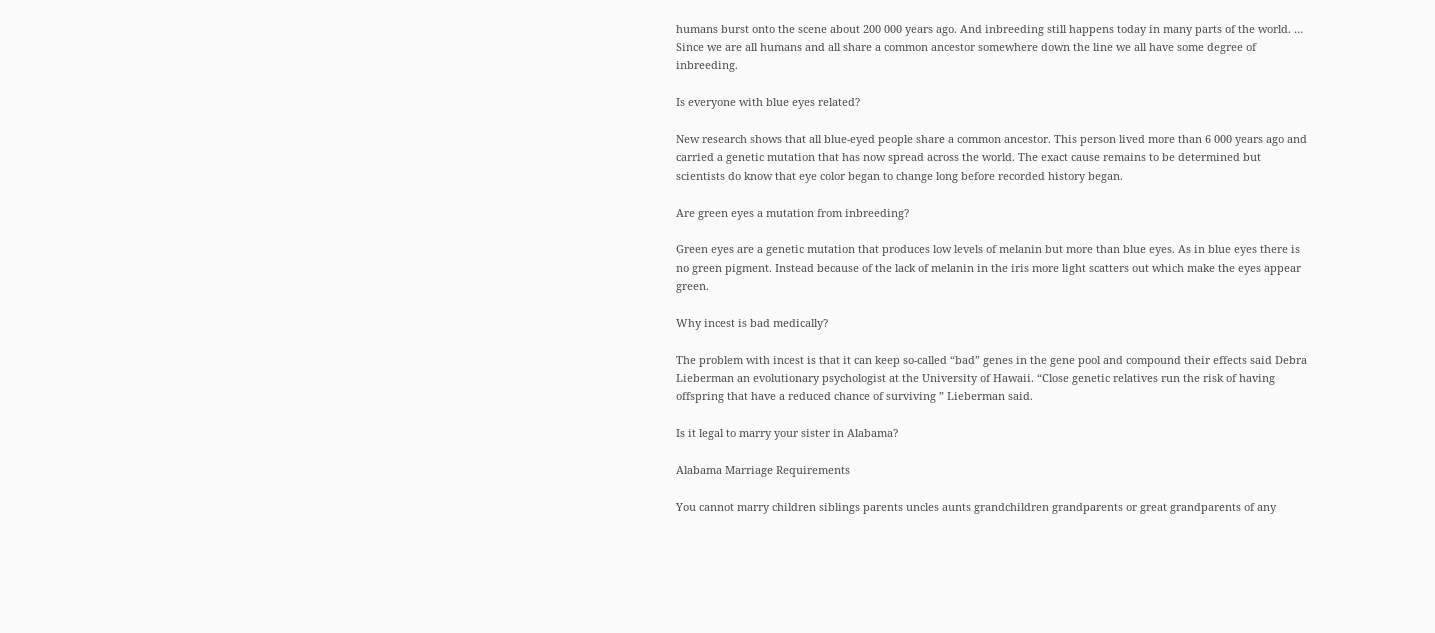humans burst onto the scene about 200 000 years ago. And inbreeding still happens today in many parts of the world. … Since we are all humans and all share a common ancestor somewhere down the line we all have some degree of inbreeding.

Is everyone with blue eyes related?

New research shows that all blue-eyed people share a common ancestor. This person lived more than 6 000 years ago and carried a genetic mutation that has now spread across the world. The exact cause remains to be determined but scientists do know that eye color began to change long before recorded history began.

Are green eyes a mutation from inbreeding?

Green eyes are a genetic mutation that produces low levels of melanin but more than blue eyes. As in blue eyes there is no green pigment. Instead because of the lack of melanin in the iris more light scatters out which make the eyes appear green.

Why incest is bad medically?

The problem with incest is that it can keep so-called “bad” genes in the gene pool and compound their effects said Debra Lieberman an evolutionary psychologist at the University of Hawaii. “Close genetic relatives run the risk of having offspring that have a reduced chance of surviving ” Lieberman said.

Is it legal to marry your sister in Alabama?

Alabama Marriage Requirements

You cannot marry children siblings parents uncles aunts grandchildren grandparents or great grandparents of any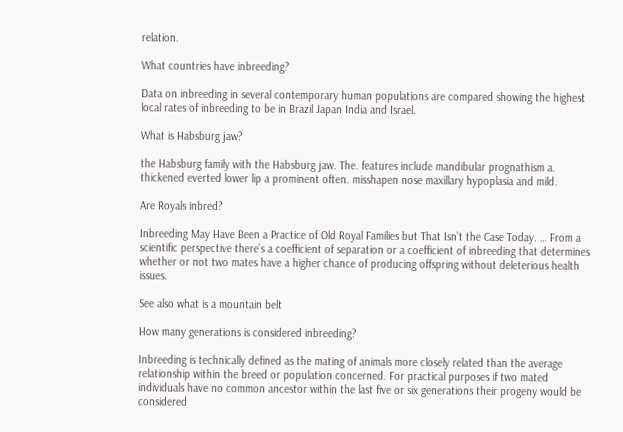relation.

What countries have inbreeding?

Data on inbreeding in several contemporary human populations are compared showing the highest local rates of inbreeding to be in Brazil Japan India and Israel.

What is Habsburg jaw?

the Habsburg family with the Habsburg jaw. The. features include mandibular prognathism a. thickened everted lower lip a prominent often. misshapen nose maxillary hypoplasia and mild.

Are Royals inbred?

Inbreeding May Have Been a Practice of Old Royal Families but That Isn’t the Case Today. … From a scientific perspective there’s a coefficient of separation or a coefficient of inbreeding that determines whether or not two mates have a higher chance of producing offspring without deleterious health issues.

See also what is a mountain belt

How many generations is considered inbreeding?

Inbreeding is technically defined as the mating of animals more closely related than the average relationship within the breed or population concerned. For practical purposes if two mated individuals have no common ancestor within the last five or six generations their progeny would be considered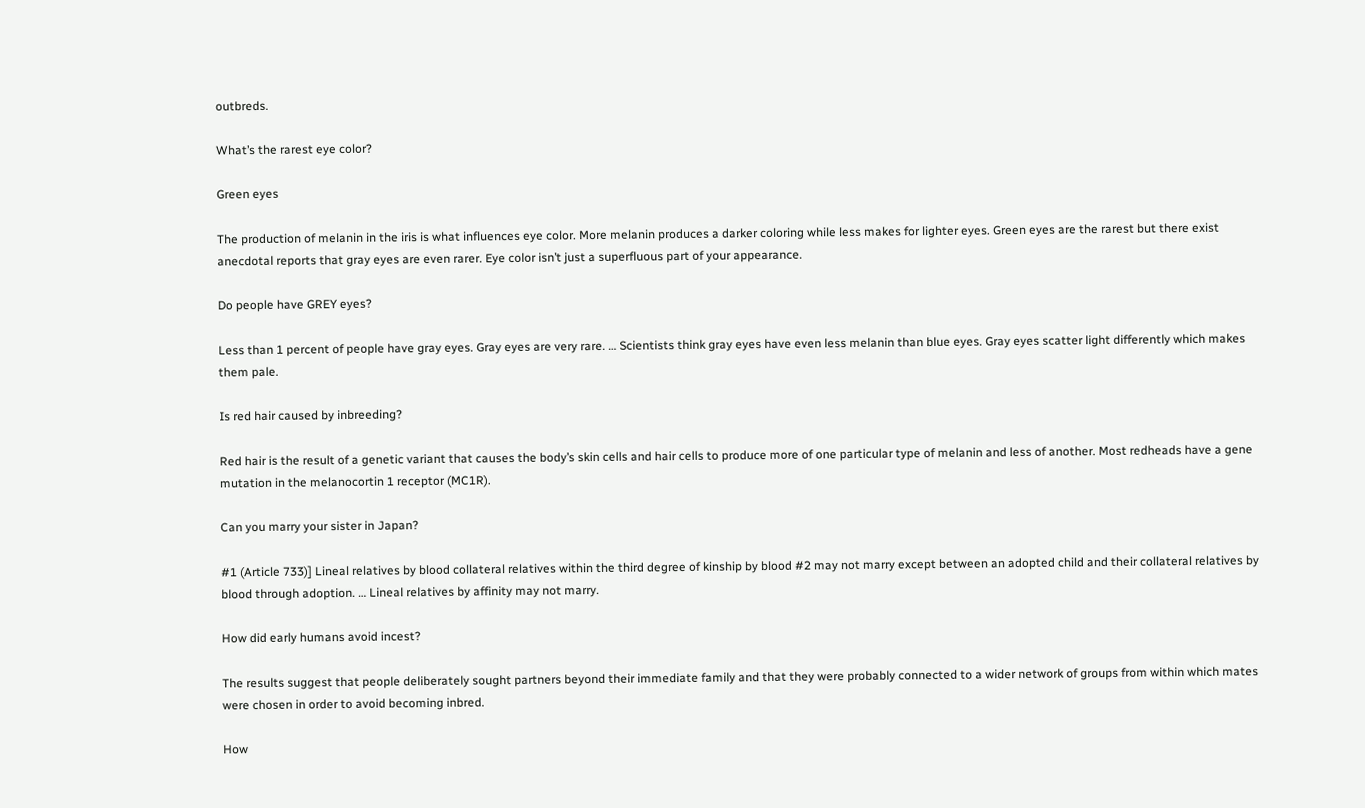outbreds.

What’s the rarest eye color?

Green eyes

The production of melanin in the iris is what influences eye color. More melanin produces a darker coloring while less makes for lighter eyes. Green eyes are the rarest but there exist anecdotal reports that gray eyes are even rarer. Eye color isn’t just a superfluous part of your appearance.

Do people have GREY eyes?

Less than 1 percent of people have gray eyes. Gray eyes are very rare. … Scientists think gray eyes have even less melanin than blue eyes. Gray eyes scatter light differently which makes them pale.

Is red hair caused by inbreeding?

Red hair is the result of a genetic variant that causes the body’s skin cells and hair cells to produce more of one particular type of melanin and less of another. Most redheads have a gene mutation in the melanocortin 1 receptor (MC1R).

Can you marry your sister in Japan?

#1 (Article 733)] Lineal relatives by blood collateral relatives within the third degree of kinship by blood #2 may not marry except between an adopted child and their collateral relatives by blood through adoption. … Lineal relatives by affinity may not marry.

How did early humans avoid incest?

The results suggest that people deliberately sought partners beyond their immediate family and that they were probably connected to a wider network of groups from within which mates were chosen in order to avoid becoming inbred.

How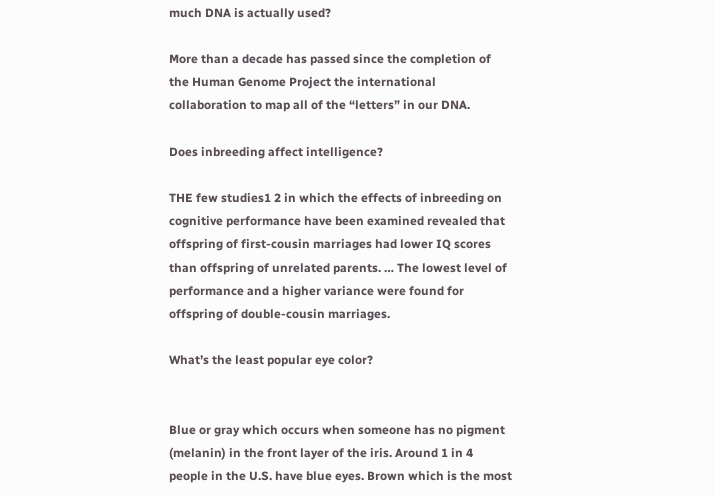much DNA is actually used?

More than a decade has passed since the completion of the Human Genome Project the international collaboration to map all of the “letters” in our DNA.

Does inbreeding affect intelligence?

THE few studies1 2 in which the effects of inbreeding on cognitive performance have been examined revealed that offspring of first-cousin marriages had lower IQ scores than offspring of unrelated parents. … The lowest level of performance and a higher variance were found for offspring of double-cousin marriages.

What’s the least popular eye color?


Blue or gray which occurs when someone has no pigment (melanin) in the front layer of the iris. Around 1 in 4 people in the U.S. have blue eyes. Brown which is the most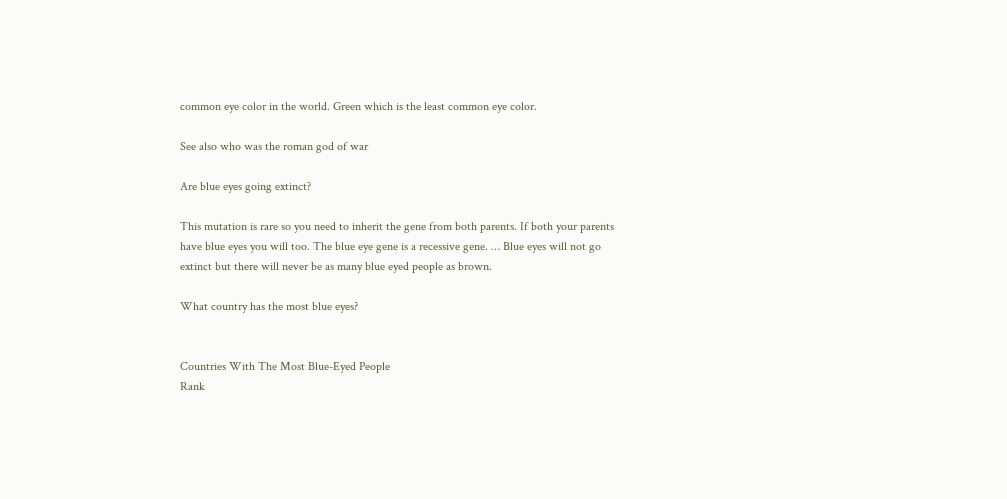common eye color in the world. Green which is the least common eye color.

See also who was the roman god of war

Are blue eyes going extinct?

This mutation is rare so you need to inherit the gene from both parents. If both your parents have blue eyes you will too. The blue eye gene is a recessive gene. … Blue eyes will not go extinct but there will never be as many blue eyed people as brown.

What country has the most blue eyes?


Countries With The Most Blue-Eyed People
Rank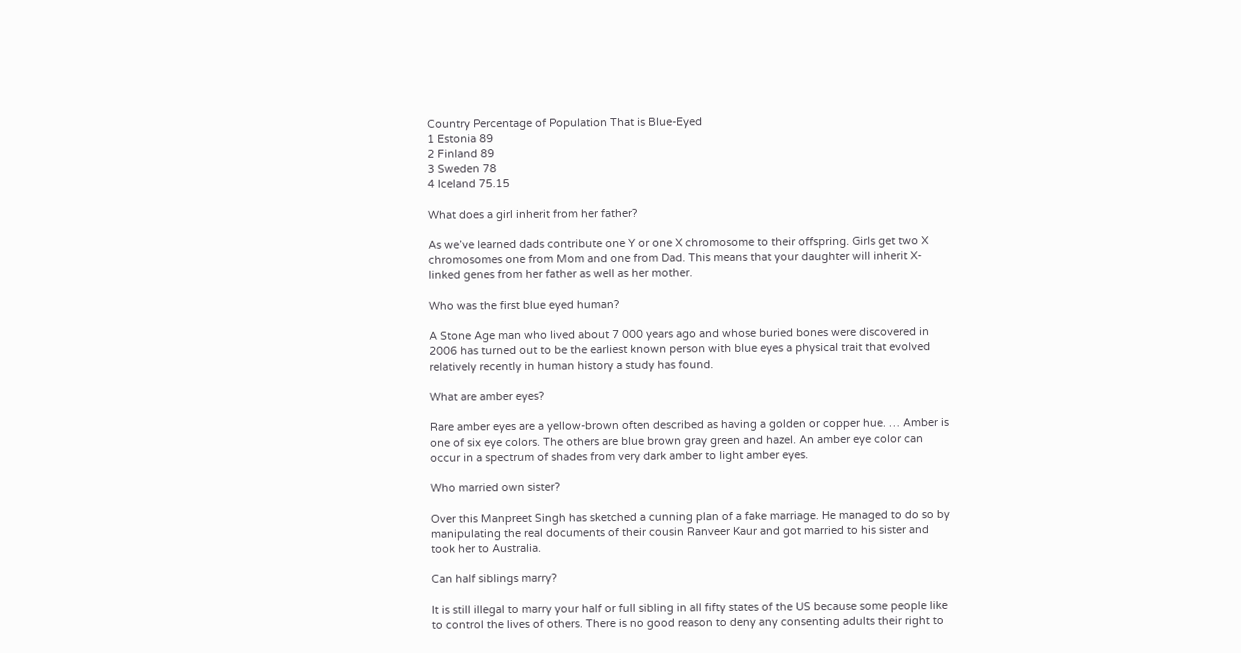Country Percentage of Population That is Blue-Eyed
1 Estonia 89
2 Finland 89
3 Sweden 78
4 Iceland 75.15

What does a girl inherit from her father?

As we’ve learned dads contribute one Y or one X chromosome to their offspring. Girls get two X chromosomes one from Mom and one from Dad. This means that your daughter will inherit X-linked genes from her father as well as her mother.

Who was the first blue eyed human?

A Stone Age man who lived about 7 000 years ago and whose buried bones were discovered in 2006 has turned out to be the earliest known person with blue eyes a physical trait that evolved relatively recently in human history a study has found.

What are amber eyes?

Rare amber eyes are a yellow-brown often described as having a golden or copper hue. … Amber is one of six eye colors. The others are blue brown gray green and hazel. An amber eye color can occur in a spectrum of shades from very dark amber to light amber eyes.

Who married own sister?

Over this Manpreet Singh has sketched a cunning plan of a fake marriage. He managed to do so by manipulating the real documents of their cousin Ranveer Kaur and got married to his sister and took her to Australia.

Can half siblings marry?

It is still illegal to marry your half or full sibling in all fifty states of the US because some people like to control the lives of others. There is no good reason to deny any consenting adults their right to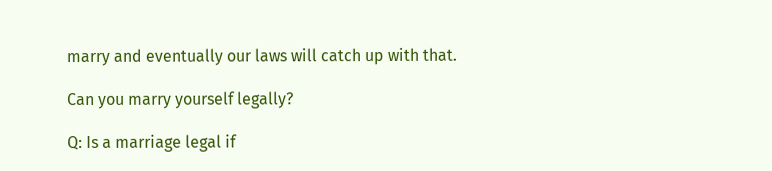marry and eventually our laws will catch up with that.

Can you marry yourself legally?

Q: Is a marriage legal if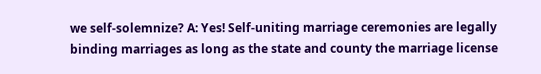we self-solemnize? A: Yes! Self-uniting marriage ceremonies are legally binding marriages as long as the state and county the marriage license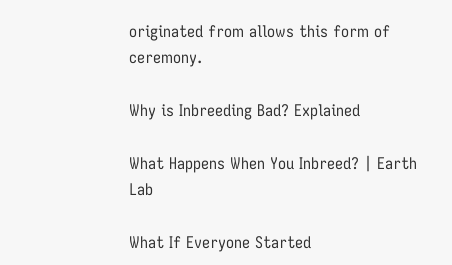originated from allows this form of ceremony.

Why is Inbreeding Bad? Explained

What Happens When You Inbreed? | Earth Lab

What If Everyone Started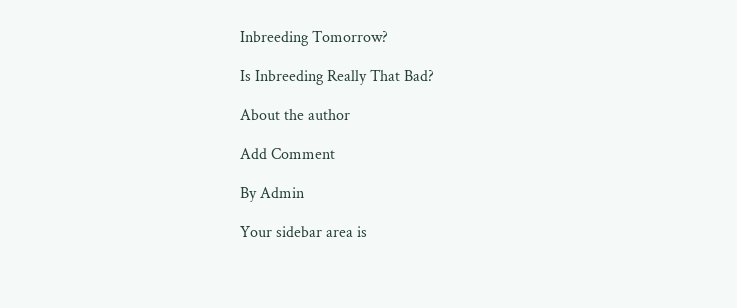Inbreeding Tomorrow?

Is Inbreeding Really That Bad?

About the author

Add Comment

By Admin

Your sidebar area is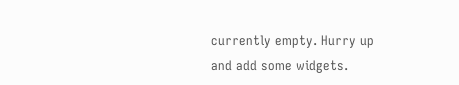currently empty. Hurry up and add some widgets.